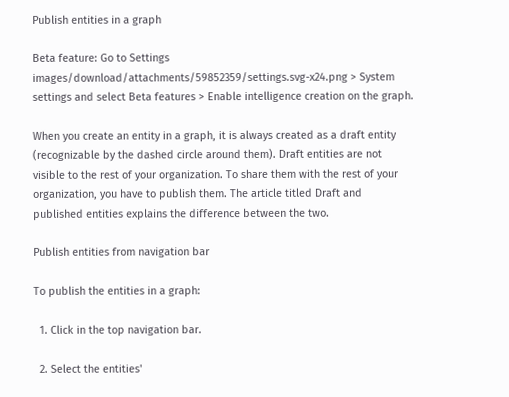Publish entities in a graph

Beta feature: Go to Settings images/download/attachments/59852359/settings.svg-x24.png > System settings and select Beta features > Enable intelligence creation on the graph.

When you create an entity in a graph, it is always created as a draft entity (recognizable by the dashed circle around them). Draft entities are not visible to the rest of your organization. To share them with the rest of your organization, you have to publish them. The article titled Draft and published entities explains the difference between the two.

Publish entities from navigation bar

To publish the entities in a graph:

  1. Click in the top navigation bar.

  2. Select the entities'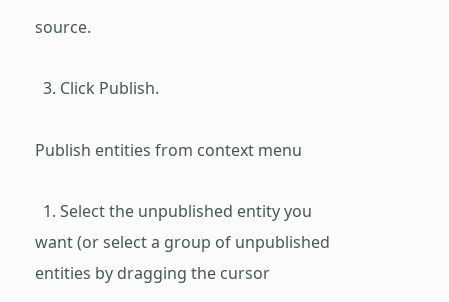source.

  3. Click Publish.

Publish entities from context menu

  1. Select the unpublished entity you want (or select a group of unpublished entities by dragging the cursor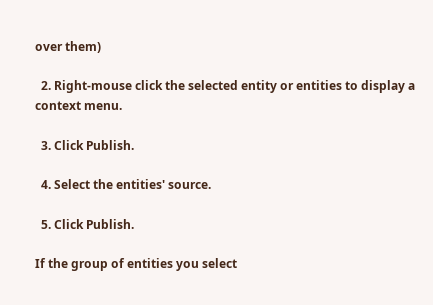over them)

  2. Right-mouse click the selected entity or entities to display a context menu.

  3. Click Publish.

  4. Select the entities' source.

  5. Click Publish.

If the group of entities you select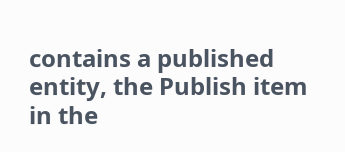contains a published entity, the Publish item in the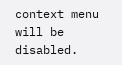context menu will be disabled.